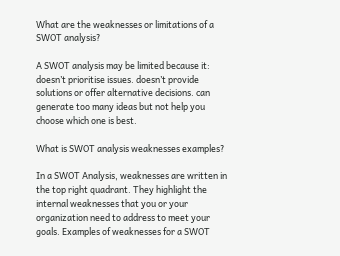What are the weaknesses or limitations of a SWOT analysis?

A SWOT analysis may be limited because it: doesn’t prioritise issues. doesn’t provide solutions or offer alternative decisions. can generate too many ideas but not help you choose which one is best.

What is SWOT analysis weaknesses examples?

In a SWOT Analysis, weaknesses are written in the top right quadrant. They highlight the internal weaknesses that you or your organization need to address to meet your goals. Examples of weaknesses for a SWOT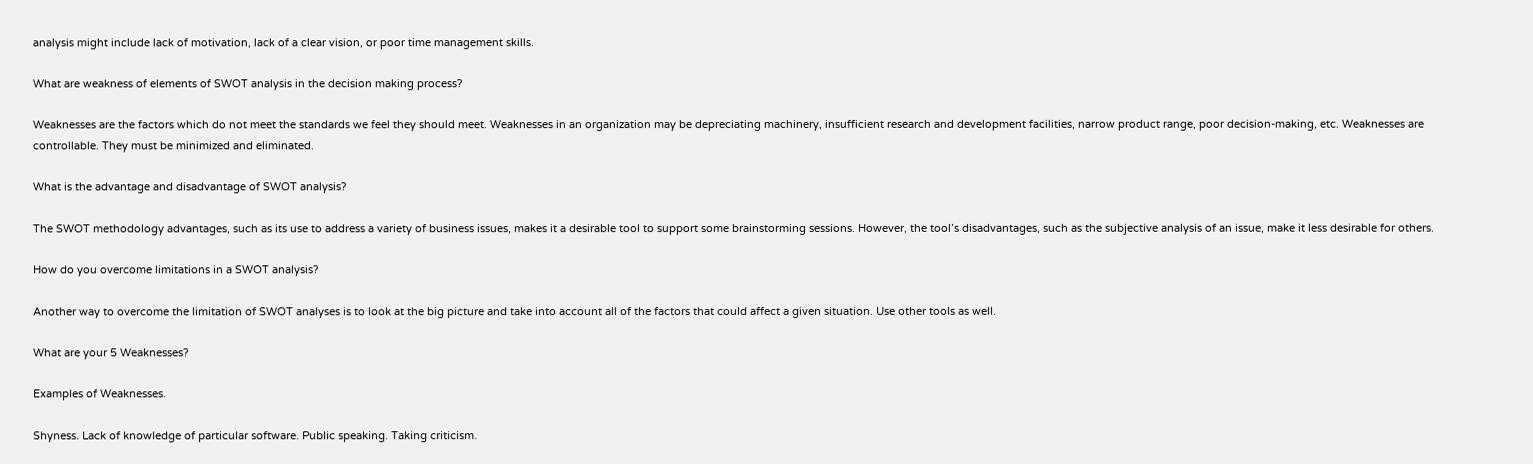analysis might include lack of motivation, lack of a clear vision, or poor time management skills.

What are weakness of elements of SWOT analysis in the decision making process?

Weaknesses are the factors which do not meet the standards we feel they should meet. Weaknesses in an organization may be depreciating machinery, insufficient research and development facilities, narrow product range, poor decision-making, etc. Weaknesses are controllable. They must be minimized and eliminated.

What is the advantage and disadvantage of SWOT analysis?

The SWOT methodology advantages, such as its use to address a variety of business issues, makes it a desirable tool to support some brainstorming sessions. However, the tool’s disadvantages, such as the subjective analysis of an issue, make it less desirable for others.

How do you overcome limitations in a SWOT analysis?

Another way to overcome the limitation of SWOT analyses is to look at the big picture and take into account all of the factors that could affect a given situation. Use other tools as well.

What are your 5 Weaknesses?

Examples of Weaknesses.

Shyness. Lack of knowledge of particular software. Public speaking. Taking criticism.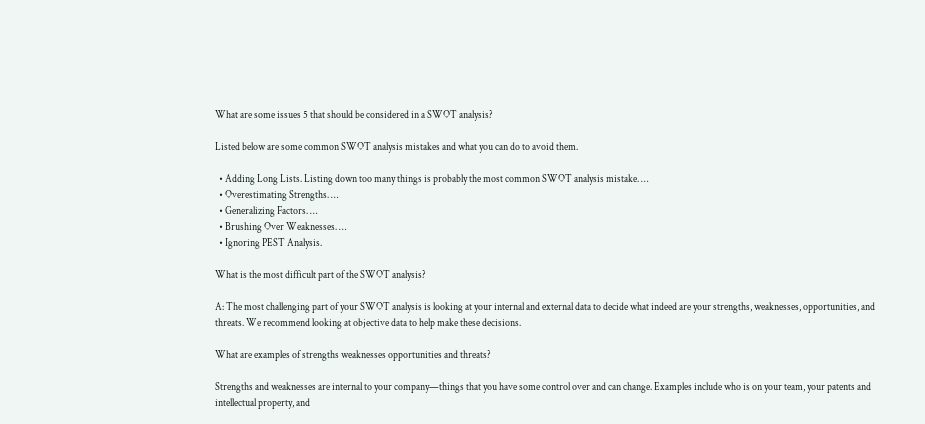What are some issues 5 that should be considered in a SWOT analysis?

Listed below are some common SWOT analysis mistakes and what you can do to avoid them.

  • Adding Long Lists. Listing down too many things is probably the most common SWOT analysis mistake. …
  • Overestimating Strengths. …
  • Generalizing Factors. …
  • Brushing Over Weaknesses. …
  • Ignoring PEST Analysis.

What is the most difficult part of the SWOT analysis?

A: The most challenging part of your SWOT analysis is looking at your internal and external data to decide what indeed are your strengths, weaknesses, opportunities, and threats. We recommend looking at objective data to help make these decisions.

What are examples of strengths weaknesses opportunities and threats?

Strengths and weaknesses are internal to your company—things that you have some control over and can change. Examples include who is on your team, your patents and intellectual property, and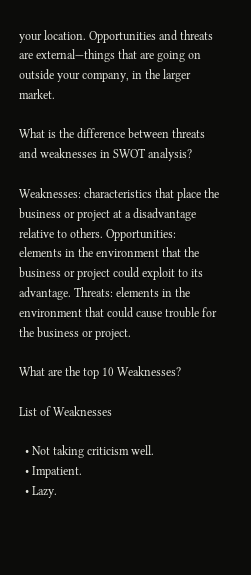your location. Opportunities and threats are external—things that are going on outside your company, in the larger market.

What is the difference between threats and weaknesses in SWOT analysis?

Weaknesses: characteristics that place the business or project at a disadvantage relative to others. Opportunities: elements in the environment that the business or project could exploit to its advantage. Threats: elements in the environment that could cause trouble for the business or project.

What are the top 10 Weaknesses?

List of Weaknesses

  • Not taking criticism well.
  • Impatient.
  • Lazy.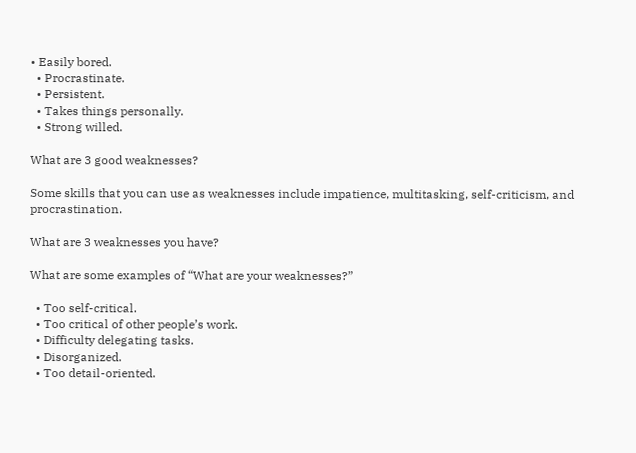• Easily bored.
  • Procrastinate.
  • Persistent.
  • Takes things personally.
  • Strong willed.

What are 3 good weaknesses?

Some skills that you can use as weaknesses include impatience, multitasking, self-criticism, and procrastination.

What are 3 weaknesses you have?

What are some examples of “What are your weaknesses?”

  • Too self-critical.
  • Too critical of other people’s work.
  • Difficulty delegating tasks.
  • Disorganized.
  • Too detail-oriented.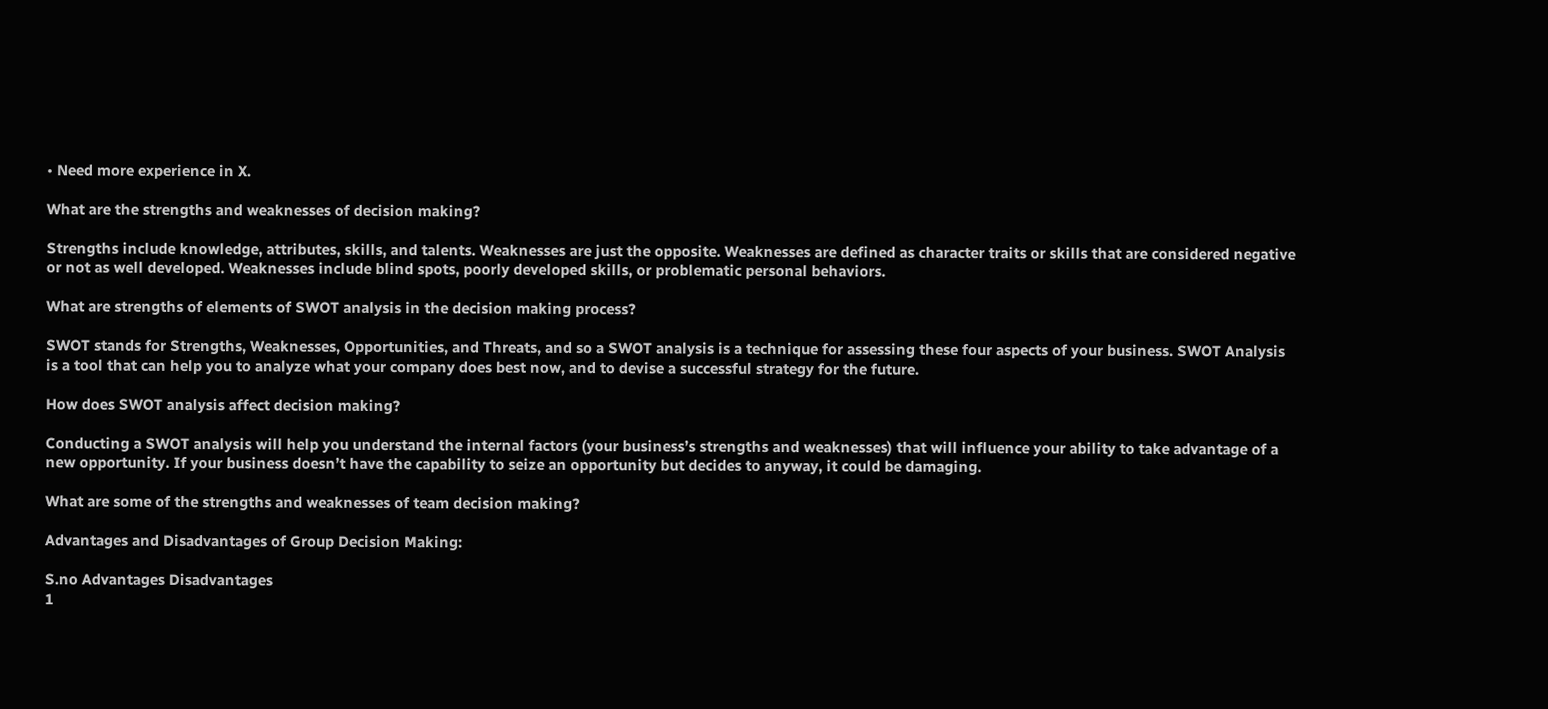• Need more experience in X.

What are the strengths and weaknesses of decision making?

Strengths include knowledge, attributes, skills, and talents. Weaknesses are just the opposite. Weaknesses are defined as character traits or skills that are considered negative or not as well developed. Weaknesses include blind spots, poorly developed skills, or problematic personal behaviors.

What are strengths of elements of SWOT analysis in the decision making process?

SWOT stands for Strengths, Weaknesses, Opportunities, and Threats, and so a SWOT analysis is a technique for assessing these four aspects of your business. SWOT Analysis is a tool that can help you to analyze what your company does best now, and to devise a successful strategy for the future.

How does SWOT analysis affect decision making?

Conducting a SWOT analysis will help you understand the internal factors (your business’s strengths and weaknesses) that will influence your ability to take advantage of a new opportunity. If your business doesn’t have the capability to seize an opportunity but decides to anyway, it could be damaging.

What are some of the strengths and weaknesses of team decision making?

Advantages and Disadvantages of Group Decision Making:

S.no Advantages Disadvantages
1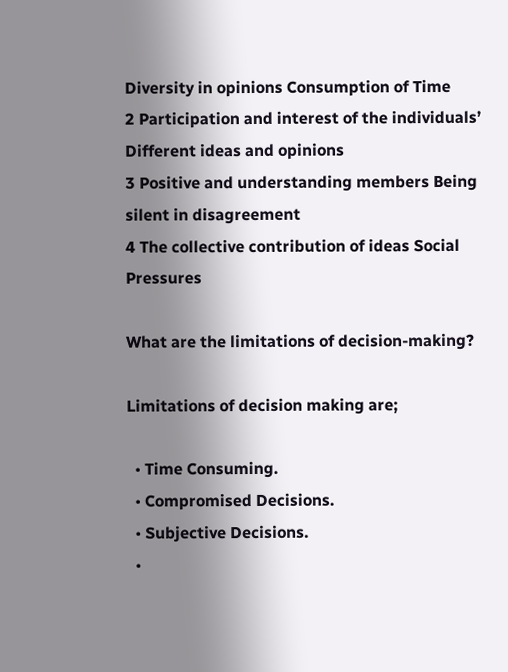Diversity in opinions Consumption of Time
2 Participation and interest of the individuals’ Different ideas and opinions
3 Positive and understanding members Being silent in disagreement
4 The collective contribution of ideas Social Pressures

What are the limitations of decision-making?

Limitations of decision making are;

  • Time Consuming.
  • Compromised Decisions.
  • Subjective Decisions.
  •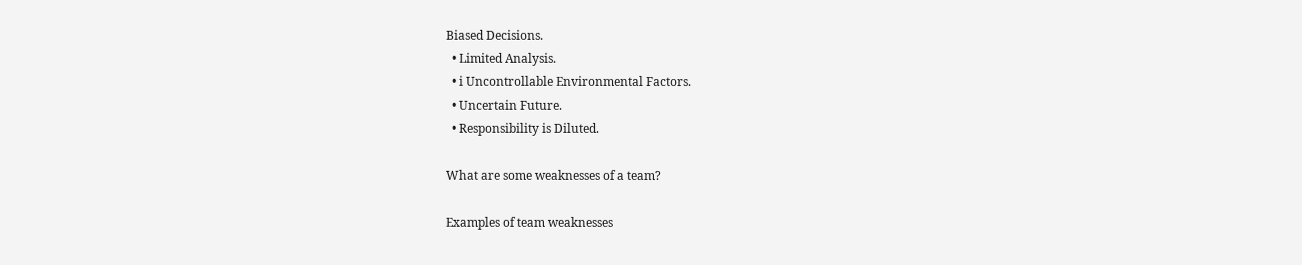Biased Decisions.
  • Limited Analysis.
  • i Uncontrollable Environmental Factors.
  • Uncertain Future.
  • Responsibility is Diluted.

What are some weaknesses of a team?

Examples of team weaknesses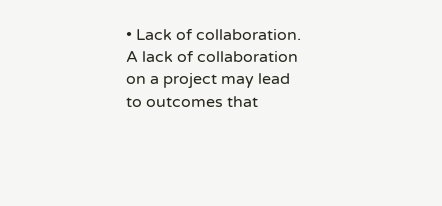• Lack of collaboration. A lack of collaboration on a project may lead to outcomes that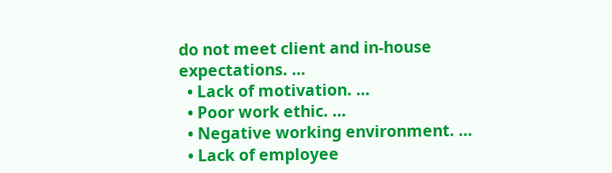do not meet client and in-house expectations. …
  • Lack of motivation. …
  • Poor work ethic. …
  • Negative working environment. …
  • Lack of employee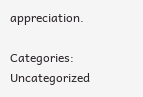appreciation.

Categories: Uncategorized